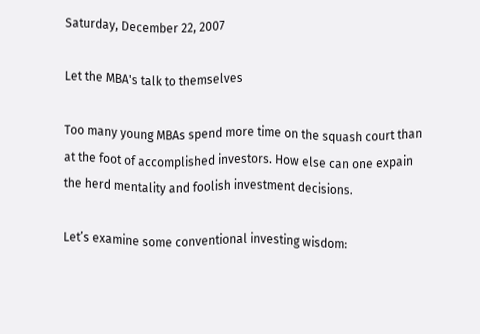Saturday, December 22, 2007

Let the MBA's talk to themselves

Too many young MBAs spend more time on the squash court than at the foot of accomplished investors. How else can one expain the herd mentality and foolish investment decisions.

Let’s examine some conventional investing wisdom: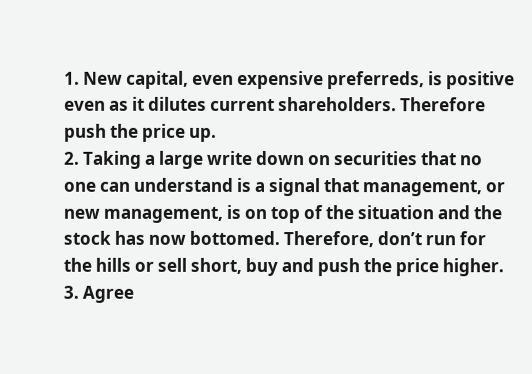1. New capital, even expensive preferreds, is positive even as it dilutes current shareholders. Therefore push the price up.
2. Taking a large write down on securities that no one can understand is a signal that management, or new management, is on top of the situation and the stock has now bottomed. Therefore, don’t run for the hills or sell short, buy and push the price higher.
3. Agree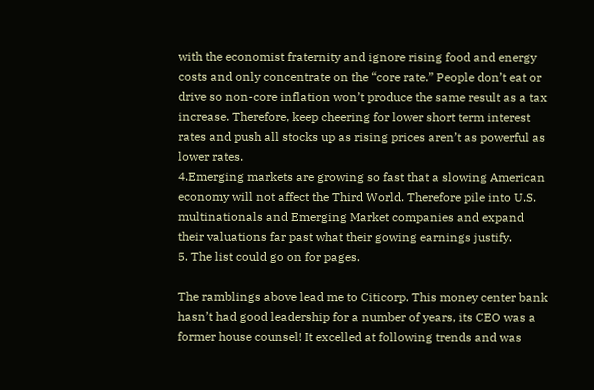with the economist fraternity and ignore rising food and energy costs and only concentrate on the “core rate.” People don’t eat or drive so non-core inflation won’t produce the same result as a tax increase. Therefore, keep cheering for lower short term interest rates and push all stocks up as rising prices aren’t as powerful as lower rates.
4.Emerging markets are growing so fast that a slowing American economy will not affect the Third World. Therefore pile into U.S. multinationals and Emerging Market companies and expand their valuations far past what their gowing earnings justify.
5. The list could go on for pages.

The ramblings above lead me to Citicorp. This money center bank hasn’t had good leadership for a number of years, its CEO was a former house counsel! It excelled at following trends and was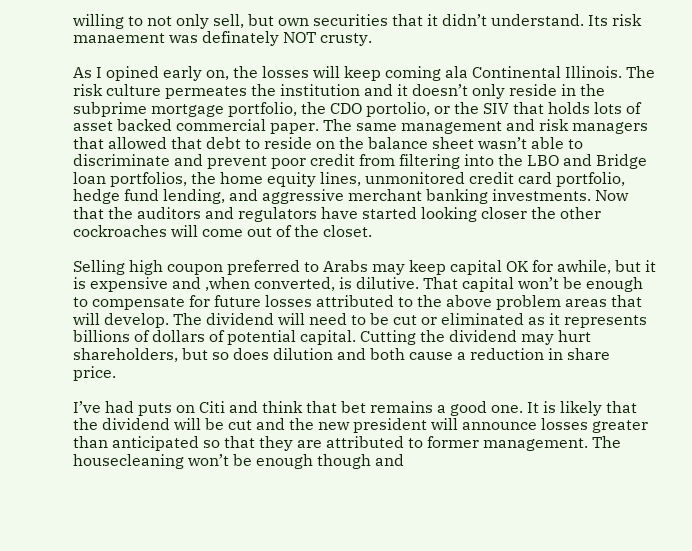willing to not only sell, but own securities that it didn’t understand. Its risk manaement was definately NOT crusty.

As I opined early on, the losses will keep coming ala Continental Illinois. The risk culture permeates the institution and it doesn’t only reside in the subprime mortgage portfolio, the CDO portolio, or the SIV that holds lots of asset backed commercial paper. The same management and risk managers that allowed that debt to reside on the balance sheet wasn’t able to discriminate and prevent poor credit from filtering into the LBO and Bridge loan portfolios, the home equity lines, unmonitored credit card portfolio, hedge fund lending, and aggressive merchant banking investments. Now that the auditors and regulators have started looking closer the other cockroaches will come out of the closet.

Selling high coupon preferred to Arabs may keep capital OK for awhile, but it is expensive and ,when converted, is dilutive. That capital won’t be enough to compensate for future losses attributed to the above problem areas that will develop. The dividend will need to be cut or eliminated as it represents billions of dollars of potential capital. Cutting the dividend may hurt shareholders, but so does dilution and both cause a reduction in share price.

I’ve had puts on Citi and think that bet remains a good one. It is likely that the dividend will be cut and the new president will announce losses greater than anticipated so that they are attributed to former management. The housecleaning won’t be enough though and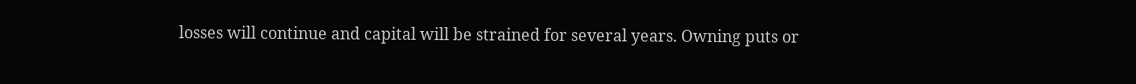losses will continue and capital will be strained for several years. Owning puts or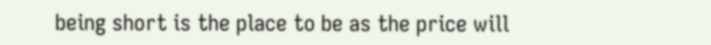being short is the place to be as the price will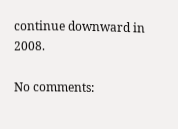continue downward in 2008.

No comments: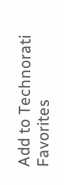Add to Technorati Favorites